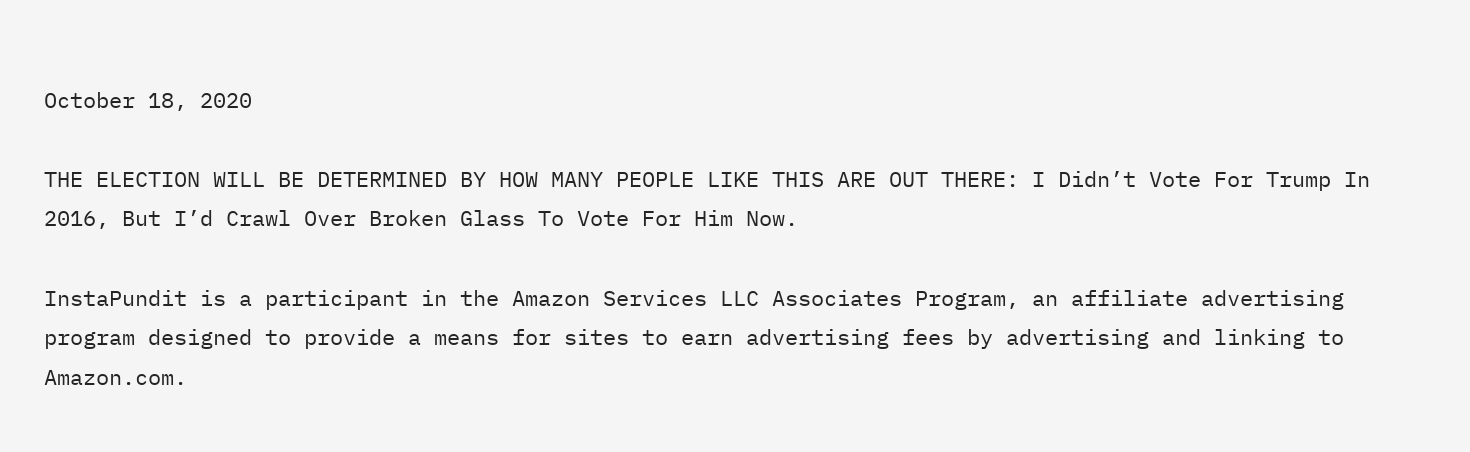October 18, 2020

THE ELECTION WILL BE DETERMINED BY HOW MANY PEOPLE LIKE THIS ARE OUT THERE: I Didn’t Vote For Trump In 2016, But I’d Crawl Over Broken Glass To Vote For Him Now.

InstaPundit is a participant in the Amazon Services LLC Associates Program, an affiliate advertising program designed to provide a means for sites to earn advertising fees by advertising and linking to Amazon.com.